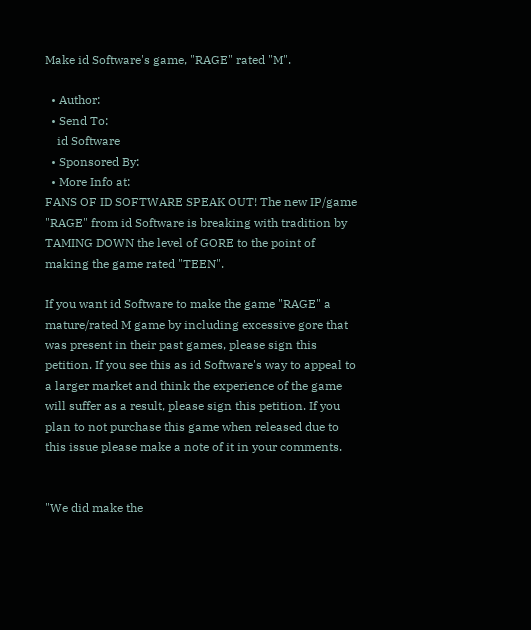Make id Software's game, "RAGE" rated "M".

  • Author:
  • Send To:
    id Software
  • Sponsored By:
  • More Info at:
FANS OF ID SOFTWARE SPEAK OUT! The new IP/game "RAGE" from id Software is breaking with tradition by TAMING DOWN the level of GORE to the point of making the game rated "TEEN".

If you want id Software to make the game "RAGE" a mature/rated M game by including excessive gore that was present in their past games, please sign this petition. If you see this as id Software's way to appeal to a larger market and think the experience of the game will suffer as a result, please sign this petition. If you plan to not purchase this game when released due to this issue please make a note of it in your comments.


"We did make the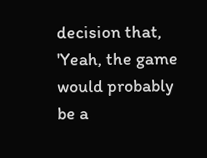decision that, 'Yeah, the game would probably be a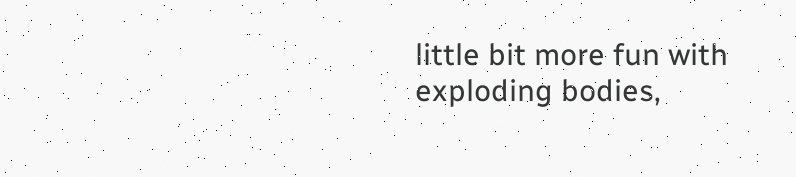little bit more fun with exploding bodies,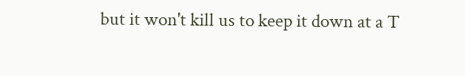but it won't kill us to keep it down at a T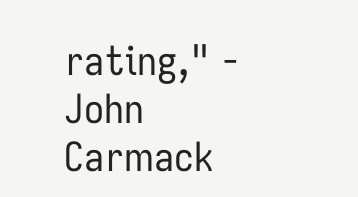rating," - John Carmack